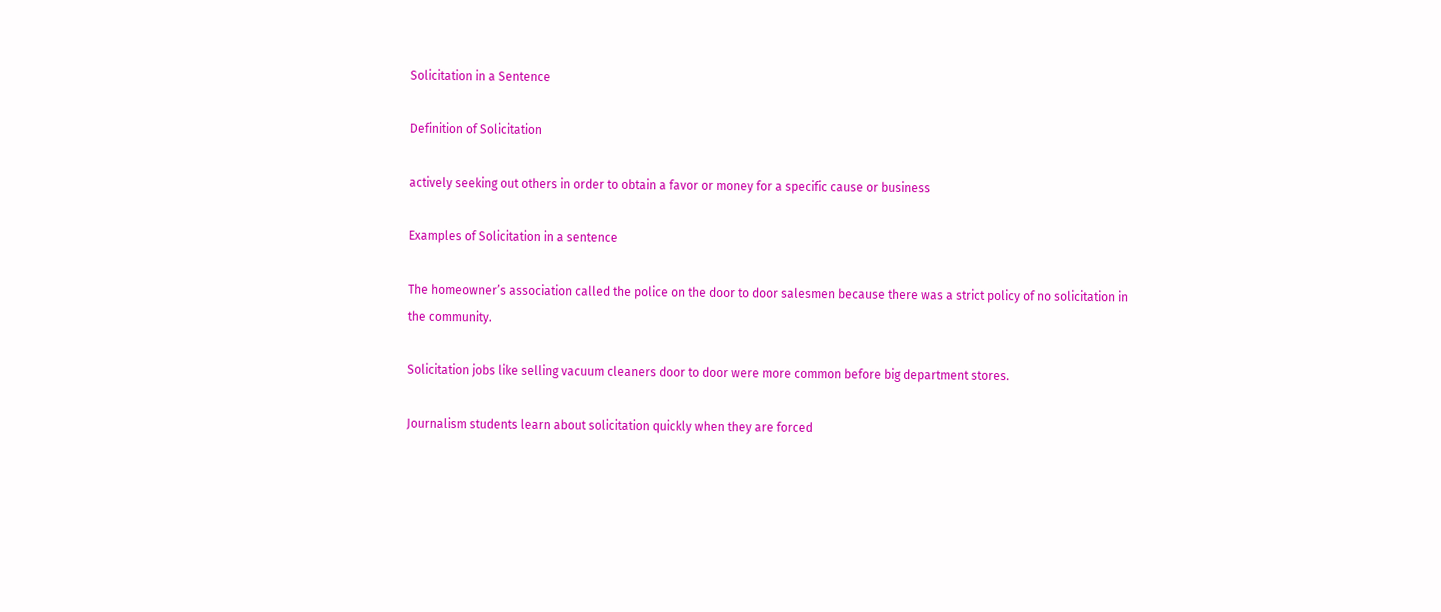Solicitation in a Sentence

Definition of Solicitation

actively seeking out others in order to obtain a favor or money for a specific cause or business

Examples of Solicitation in a sentence

The homeowner’s association called the police on the door to door salesmen because there was a strict policy of no solicitation in the community.

Solicitation jobs like selling vacuum cleaners door to door were more common before big department stores.

Journalism students learn about solicitation quickly when they are forced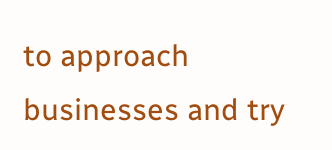to approach businesses and try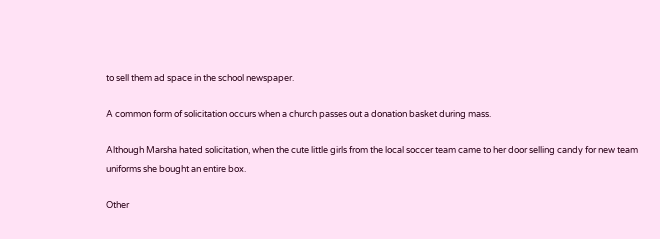to sell them ad space in the school newspaper.

A common form of solicitation occurs when a church passes out a donation basket during mass.

Although Marsha hated solicitation, when the cute little girls from the local soccer team came to her door selling candy for new team uniforms she bought an entire box.

Other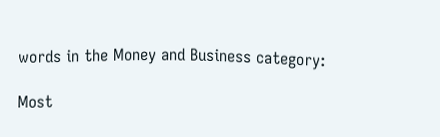words in the Money and Business category:

Most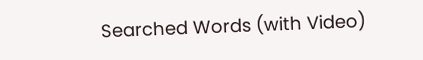Searched Words (with Video)